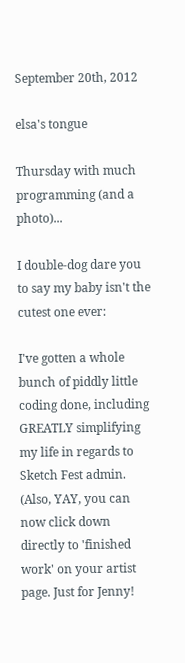September 20th, 2012

elsa's tongue

Thursday with much programming (and a photo)...

I double-dog dare you to say my baby isn't the cutest one ever:

I've gotten a whole bunch of piddly little coding done, including GREATLY simplifying my life in regards to Sketch Fest admin. (Also, YAY, you can now click down directly to 'finished work' on your artist page. Just for Jenny!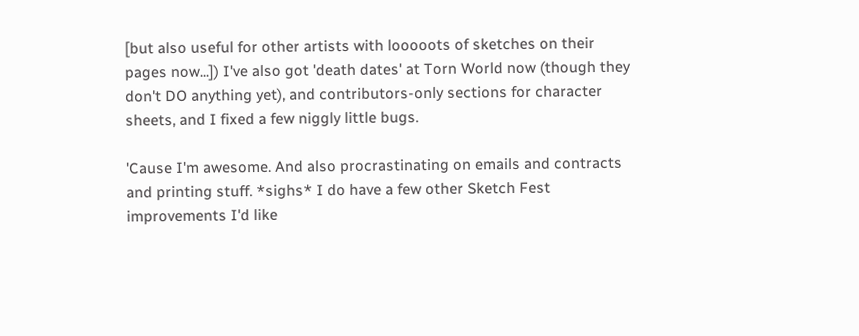[but also useful for other artists with looooots of sketches on their pages now...]) I've also got 'death dates' at Torn World now (though they don't DO anything yet), and contributors-only sections for character sheets, and I fixed a few niggly little bugs.

'Cause I'm awesome. And also procrastinating on emails and contracts and printing stuff. *sighs* I do have a few other Sketch Fest improvements I'd like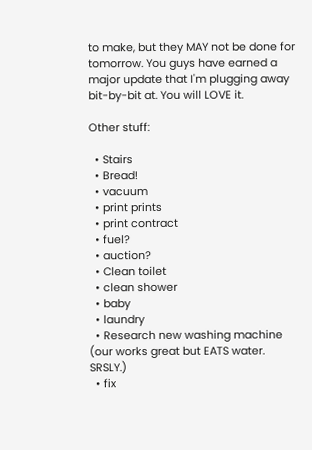to make, but they MAY not be done for tomorrow. You guys have earned a major update that I'm plugging away bit-by-bit at. You will LOVE it.

Other stuff:

  • Stairs
  • Bread!
  • vacuum
  • print prints
  • print contract
  • fuel?
  • auction?
  • Clean toilet
  • clean shower
  • baby
  • laundry
  • Research new washing machine (our works great but EATS water. SRSLY.)
  • fix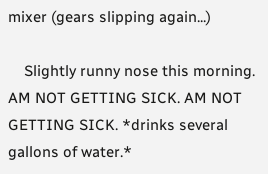mixer (gears slipping again...)

    Slightly runny nose this morning. AM NOT GETTING SICK. AM NOT GETTING SICK. *drinks several gallons of water.*